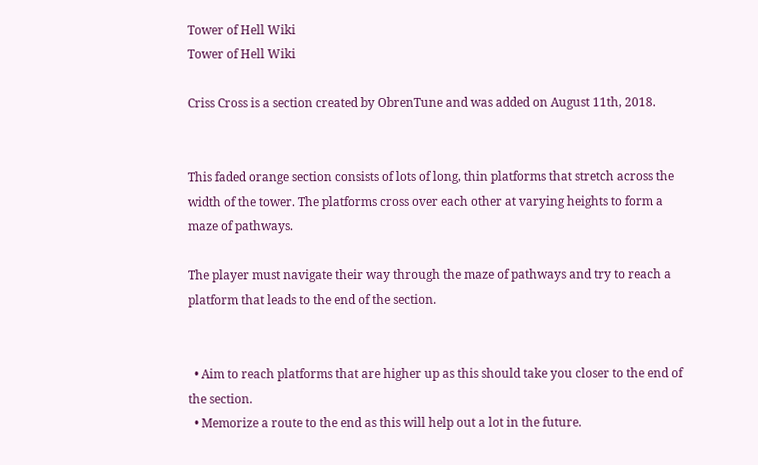Tower of Hell Wiki
Tower of Hell Wiki

Criss Cross is a section created by ObrenTune and was added on August 11th, 2018.


This faded orange section consists of lots of long, thin platforms that stretch across the width of the tower. The platforms cross over each other at varying heights to form a maze of pathways.

The player must navigate their way through the maze of pathways and try to reach a platform that leads to the end of the section.


  • Aim to reach platforms that are higher up as this should take you closer to the end of the section.
  • Memorize a route to the end as this will help out a lot in the future.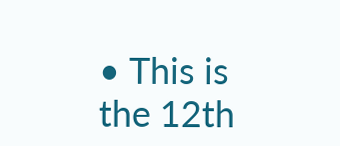• This is the 12th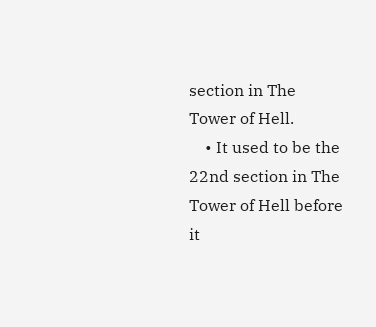section in The Tower of Hell.
    • It used to be the 22nd section in The Tower of Hell before it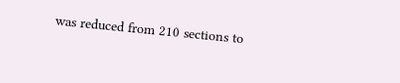was reduced from 210 sections to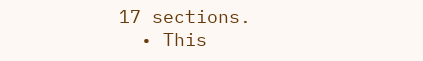17 sections.
  • This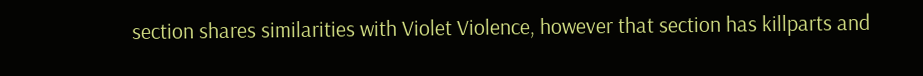section shares similarities with Violet Violence, however that section has killparts and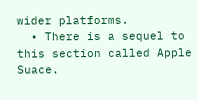wider platforms.
  • There is a sequel to this section called Apple Suace.